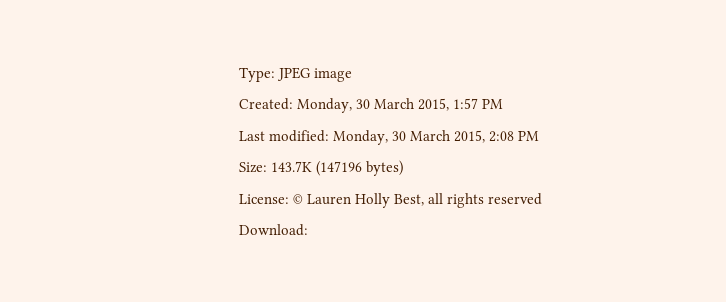Type: JPEG image
Created: Monday, 30 March 2015, 1:57 PM
Last modified: Monday, 30 March 2015, 2:08 PM
Size: 143.7K (147196 bytes)
License: © Lauren Holly Best, all rights reserved
Download: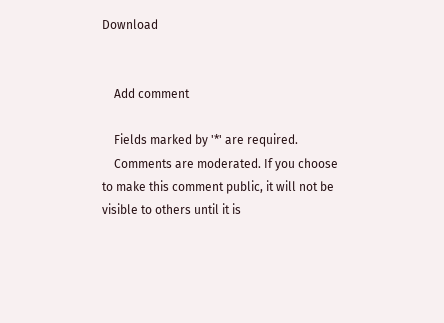Download


    Add comment

    Fields marked by '*' are required.
    Comments are moderated. If you choose to make this comment public, it will not be visible to others until it is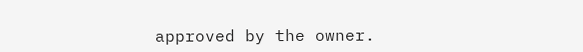approved by the owner.